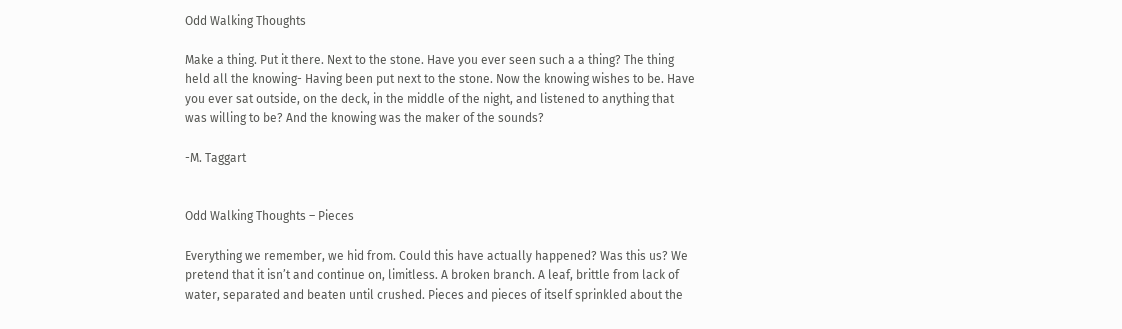Odd Walking Thoughts

Make a thing. Put it there. Next to the stone. Have you ever seen such a a thing? The thing held all the knowing- Having been put next to the stone. Now the knowing wishes to be. Have you ever sat outside, on the deck, in the middle of the night, and listened to anything that was willing to be? And the knowing was the maker of the sounds?

-M. Taggart


Odd Walking Thoughts – Pieces

Everything we remember, we hid from. Could this have actually happened? Was this us? We pretend that it isn’t and continue on, limitless. A broken branch. A leaf, brittle from lack of water, separated and beaten until crushed. Pieces and pieces of itself sprinkled about the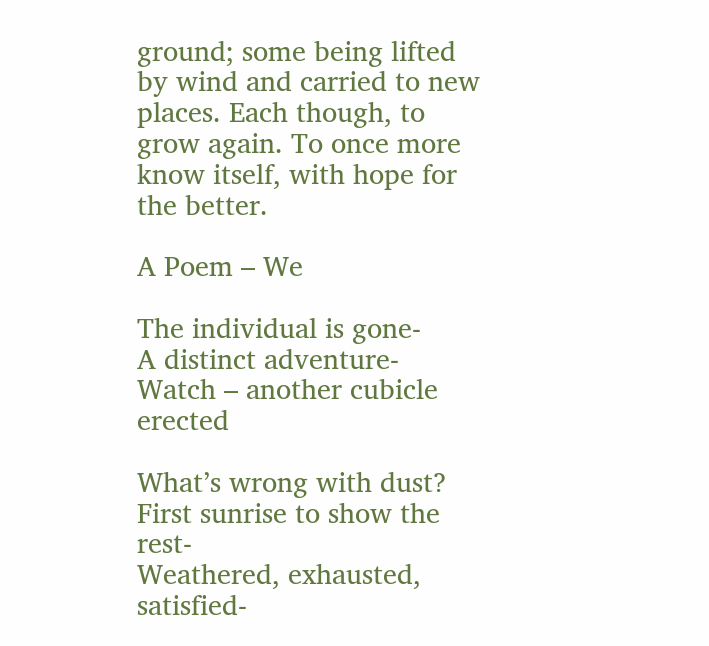ground; some being lifted by wind and carried to new places. Each though, to grow again. To once more know itself, with hope for the better.

A Poem – We

The individual is gone-
A distinct adventure-
Watch – another cubicle erected

What’s wrong with dust?
First sunrise to show the rest-
Weathered, exhausted, satisfied-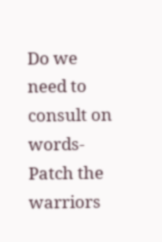Do we need to consult on words-
Patch the warriors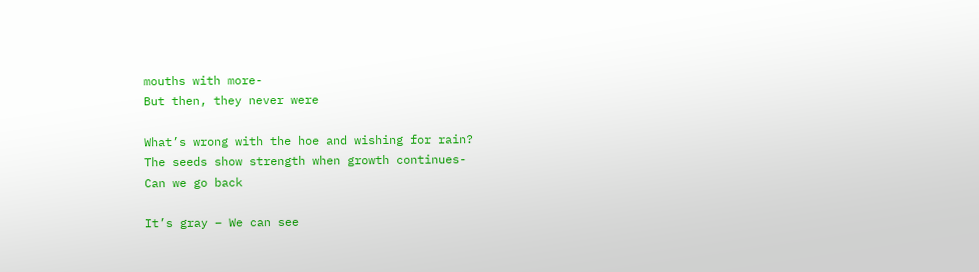mouths with more-
But then, they never were

What’s wrong with the hoe and wishing for rain?
The seeds show strength when growth continues-
Can we go back

It’s gray – We can see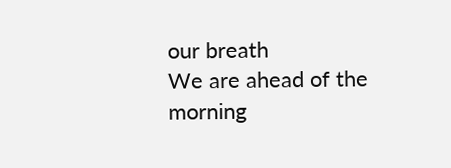our breath
We are ahead of the morning